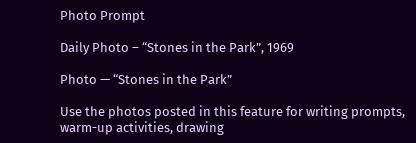Photo Prompt

Daily Photo – “Stones in the Park”, 1969

Photo — “Stones in the Park”

Use the photos posted in this feature for writing prompts, warm-up activities, drawing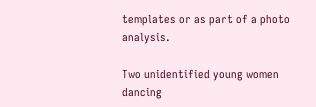templates or as part of a photo analysis.

Two unidentified young women dancing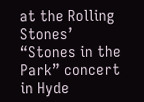at the Rolling Stones’ “Stones in the Park” concert in Hyde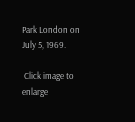Park London on July 5, 1969.

 Click image to enlarge